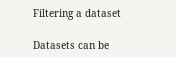Filtering a dataset

Datasets can be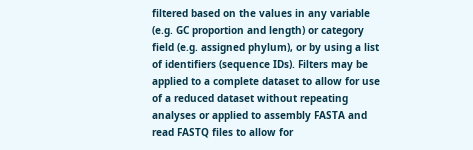filtered based on the values in any variable (e.g. GC proportion and length) or category field (e.g. assigned phylum), or by using a list of identifiers (sequence IDs). Filters may be applied to a complete dataset to allow for use of a reduced dataset without repeating analyses or applied to assembly FASTA and read FASTQ files to allow for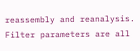reassembly and reanalysis. Filter parameters are all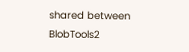shared between BlobTools2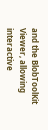and the BlobToolKit Viewer, allowing interactive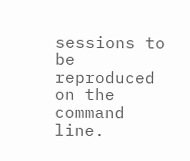sessions to be reproduced on the command line.